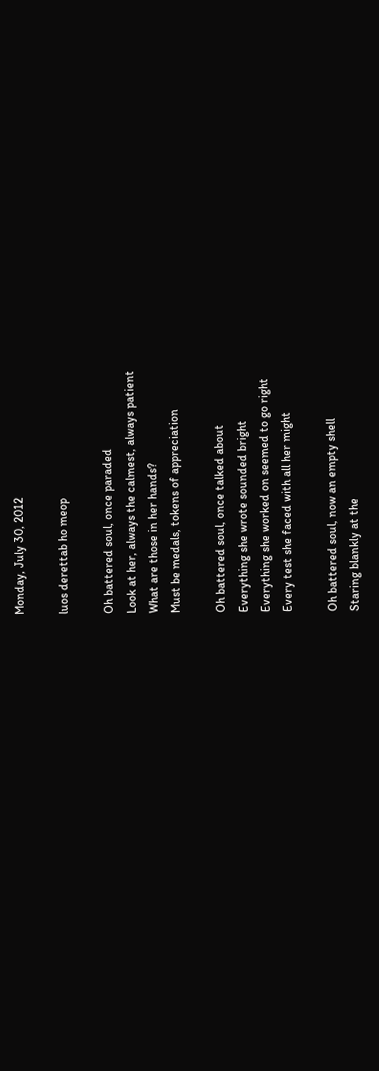Monday, July 30, 2012

luos derettab ho meop

Oh battered soul, once paraded
Look at her, always the calmest, always patient
What are those in her hands?
Must be medals, tokens of appreciation

Oh battered soul, once talked about
Everything she wrote sounded bright
Everything she worked on seemed to go right
Every test she faced with all her might

Oh battered soul, now an empty shell
Staring blankly at the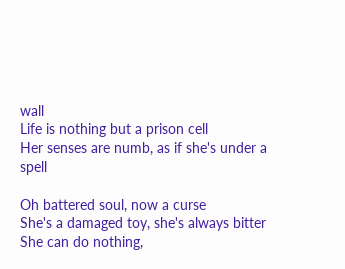wall
Life is nothing but a prison cell
Her senses are numb, as if she's under a spell

Oh battered soul, now a curse
She's a damaged toy, she's always bitter
She can do nothing,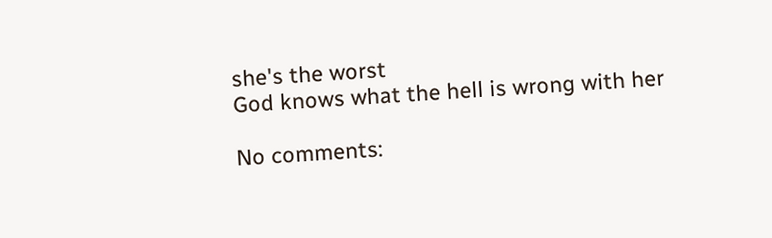she's the worst
God knows what the hell is wrong with her

No comments: